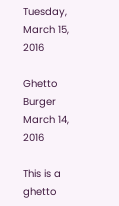Tuesday, March 15, 2016

Ghetto Burger March 14, 2016

This is a ghetto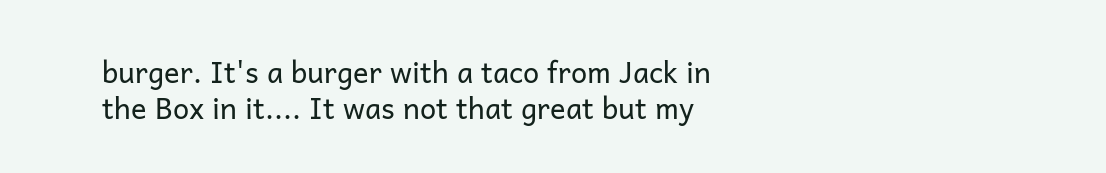burger. It's a burger with a taco from Jack in the Box in it.... It was not that great but my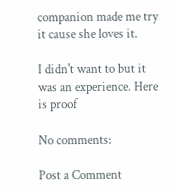companion made me try it cause she loves it.

I didn't want to but it was an experience. Here is proof

No comments:

Post a Comment